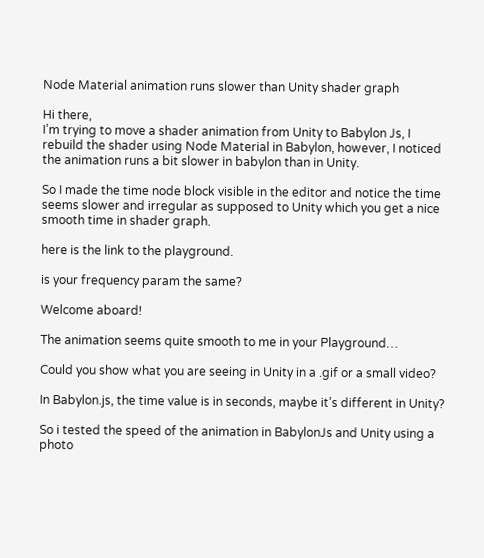Node Material animation runs slower than Unity shader graph

Hi there,
I’m trying to move a shader animation from Unity to Babylon Js, I rebuild the shader using Node Material in Babylon, however, I noticed the animation runs a bit slower in babylon than in Unity.

So I made the time node block visible in the editor and notice the time seems slower and irregular as supposed to Unity which you get a nice smooth time in shader graph.

here is the link to the playground.

is your frequency param the same?

Welcome aboard!

The animation seems quite smooth to me in your Playground…

Could you show what you are seeing in Unity in a .gif or a small video?

In Babylon.js, the time value is in seconds, maybe it’s different in Unity?

So i tested the speed of the animation in BabylonJs and Unity using a photo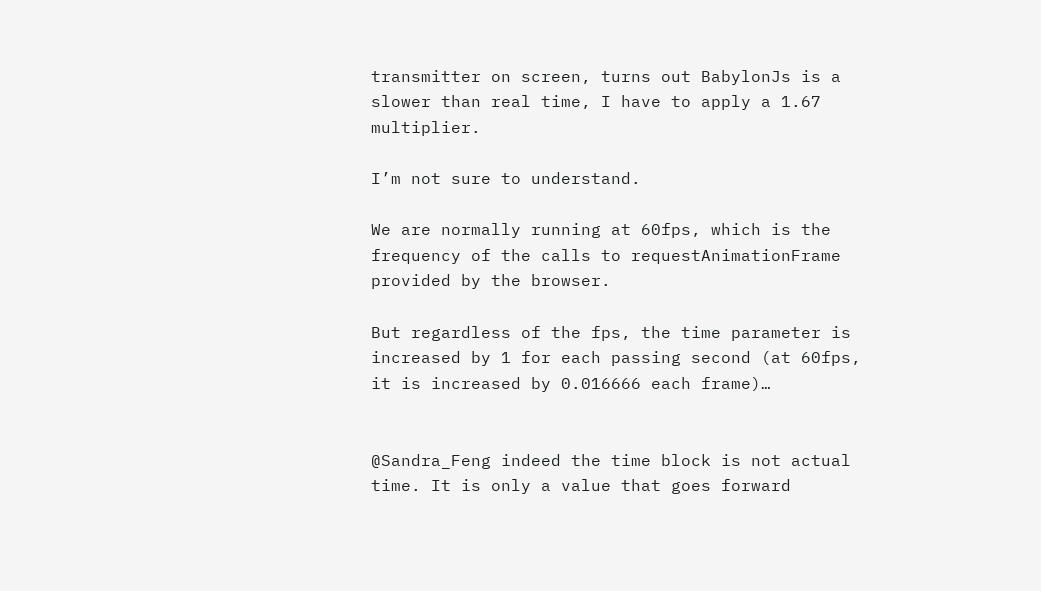transmitter on screen, turns out BabylonJs is a slower than real time, I have to apply a 1.67 multiplier.

I’m not sure to understand.

We are normally running at 60fps, which is the frequency of the calls to requestAnimationFrame provided by the browser.

But regardless of the fps, the time parameter is increased by 1 for each passing second (at 60fps, it is increased by 0.016666 each frame)…


@Sandra_Feng indeed the time block is not actual time. It is only a value that goes forward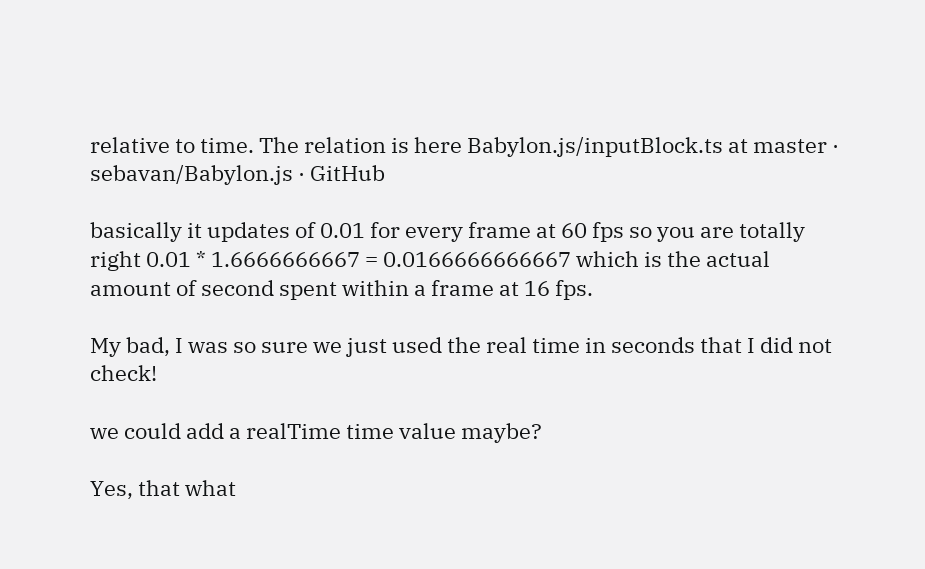relative to time. The relation is here Babylon.js/inputBlock.ts at master · sebavan/Babylon.js · GitHub

basically it updates of 0.01 for every frame at 60 fps so you are totally right 0.01 * 1.6666666667 = 0.0166666666667 which is the actual amount of second spent within a frame at 16 fps.

My bad, I was so sure we just used the real time in seconds that I did not check!

we could add a realTime time value maybe?

Yes, that what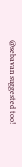@sebavan suggested too!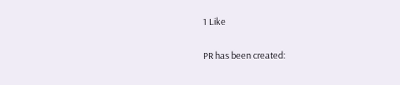1 Like

PR has been created: